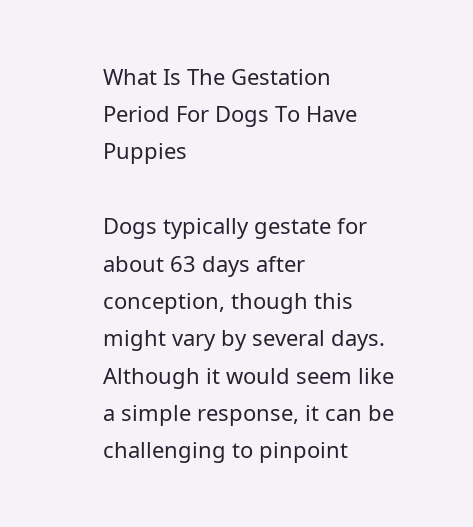What Is The Gestation Period For Dogs To Have Puppies

Dogs typically gestate for about 63 days after conception, though this might vary by several days. Although it would seem like a simple response, it can be challenging to pinpoint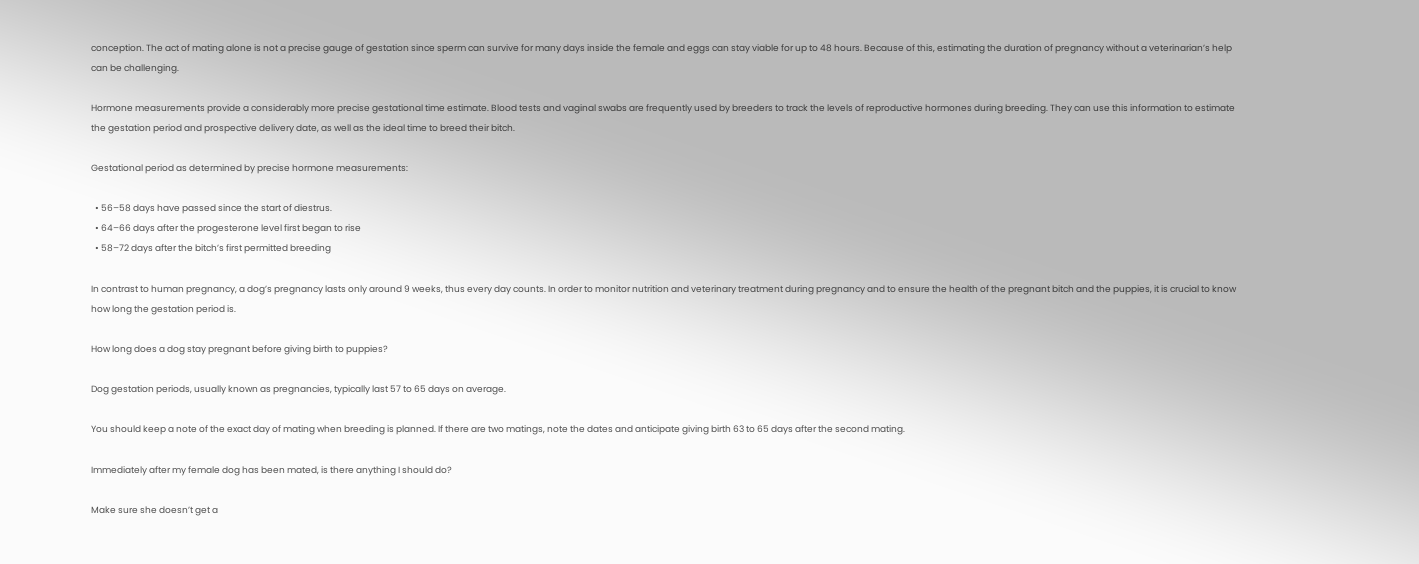conception. The act of mating alone is not a precise gauge of gestation since sperm can survive for many days inside the female and eggs can stay viable for up to 48 hours. Because of this, estimating the duration of pregnancy without a veterinarian’s help can be challenging.

Hormone measurements provide a considerably more precise gestational time estimate. Blood tests and vaginal swabs are frequently used by breeders to track the levels of reproductive hormones during breeding. They can use this information to estimate the gestation period and prospective delivery date, as well as the ideal time to breed their bitch.

Gestational period as determined by precise hormone measurements:

  • 56–58 days have passed since the start of diestrus.
  • 64–66 days after the progesterone level first began to rise
  • 58–72 days after the bitch’s first permitted breeding

In contrast to human pregnancy, a dog’s pregnancy lasts only around 9 weeks, thus every day counts. In order to monitor nutrition and veterinary treatment during pregnancy and to ensure the health of the pregnant bitch and the puppies, it is crucial to know how long the gestation period is.

How long does a dog stay pregnant before giving birth to puppies?

Dog gestation periods, usually known as pregnancies, typically last 57 to 65 days on average.

You should keep a note of the exact day of mating when breeding is planned. If there are two matings, note the dates and anticipate giving birth 63 to 65 days after the second mating.

Immediately after my female dog has been mated, is there anything I should do?

Make sure she doesn’t get a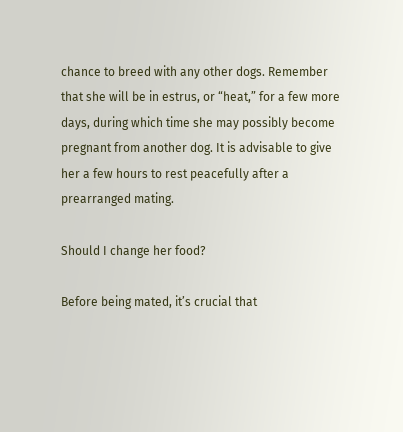chance to breed with any other dogs. Remember that she will be in estrus, or “heat,” for a few more days, during which time she may possibly become pregnant from another dog. It is advisable to give her a few hours to rest peacefully after a prearranged mating.

Should I change her food?

Before being mated, it’s crucial that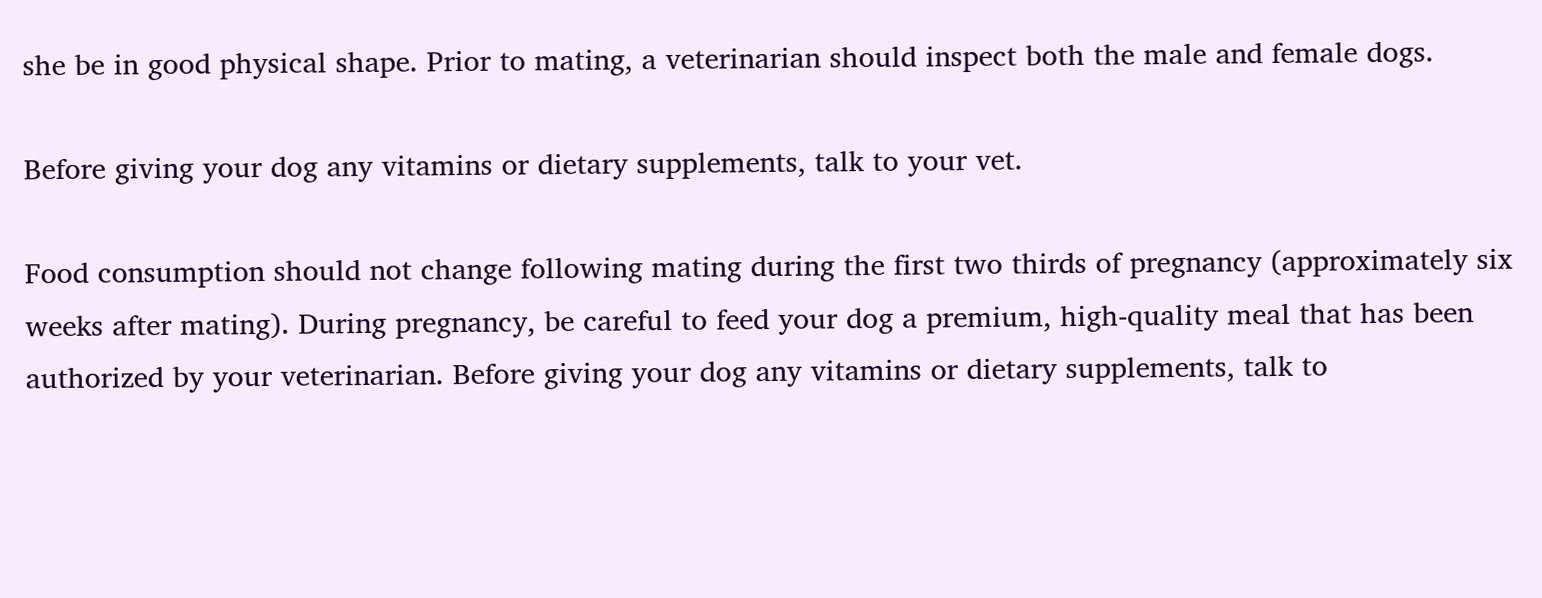she be in good physical shape. Prior to mating, a veterinarian should inspect both the male and female dogs.

Before giving your dog any vitamins or dietary supplements, talk to your vet.

Food consumption should not change following mating during the first two thirds of pregnancy (approximately six weeks after mating). During pregnancy, be careful to feed your dog a premium, high-quality meal that has been authorized by your veterinarian. Before giving your dog any vitamins or dietary supplements, talk to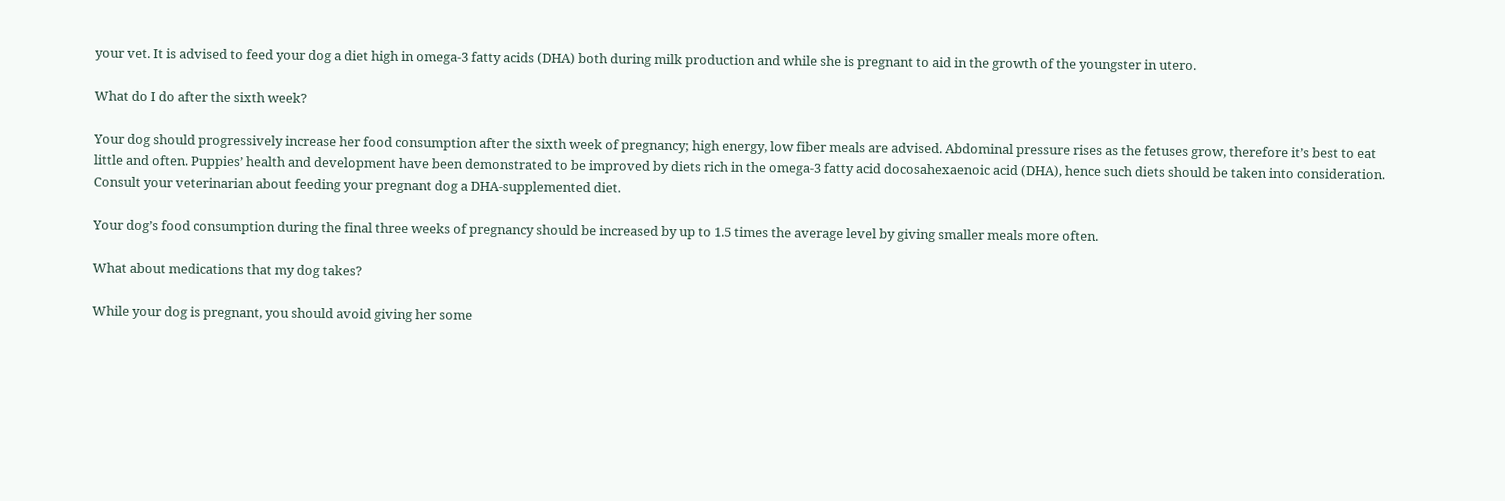your vet. It is advised to feed your dog a diet high in omega-3 fatty acids (DHA) both during milk production and while she is pregnant to aid in the growth of the youngster in utero.

What do I do after the sixth week?

Your dog should progressively increase her food consumption after the sixth week of pregnancy; high energy, low fiber meals are advised. Abdominal pressure rises as the fetuses grow, therefore it’s best to eat little and often. Puppies’ health and development have been demonstrated to be improved by diets rich in the omega-3 fatty acid docosahexaenoic acid (DHA), hence such diets should be taken into consideration. Consult your veterinarian about feeding your pregnant dog a DHA-supplemented diet.

Your dog’s food consumption during the final three weeks of pregnancy should be increased by up to 1.5 times the average level by giving smaller meals more often.

What about medications that my dog takes?

While your dog is pregnant, you should avoid giving her some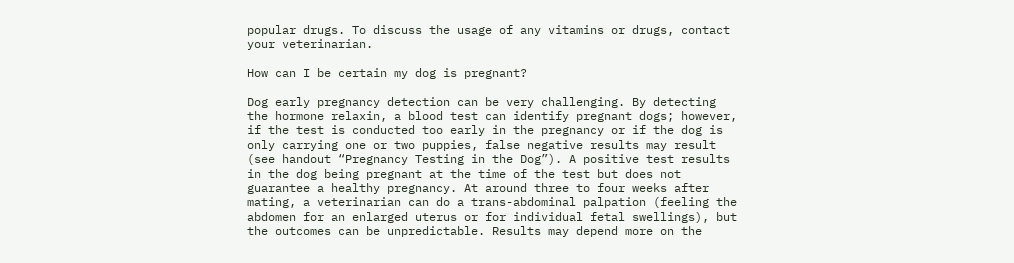popular drugs. To discuss the usage of any vitamins or drugs, contact your veterinarian.

How can I be certain my dog is pregnant?

Dog early pregnancy detection can be very challenging. By detecting the hormone relaxin, a blood test can identify pregnant dogs; however, if the test is conducted too early in the pregnancy or if the dog is only carrying one or two puppies, false negative results may result (see handout “Pregnancy Testing in the Dog”). A positive test results in the dog being pregnant at the time of the test but does not guarantee a healthy pregnancy. At around three to four weeks after mating, a veterinarian can do a trans-abdominal palpation (feeling the abdomen for an enlarged uterus or for individual fetal swellings), but the outcomes can be unpredictable. Results may depend more on the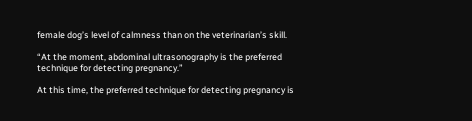female dog’s level of calmness than on the veterinarian’s skill.

“At the moment, abdominal ultrasonography is the preferred technique for detecting pregnancy.”

At this time, the preferred technique for detecting pregnancy is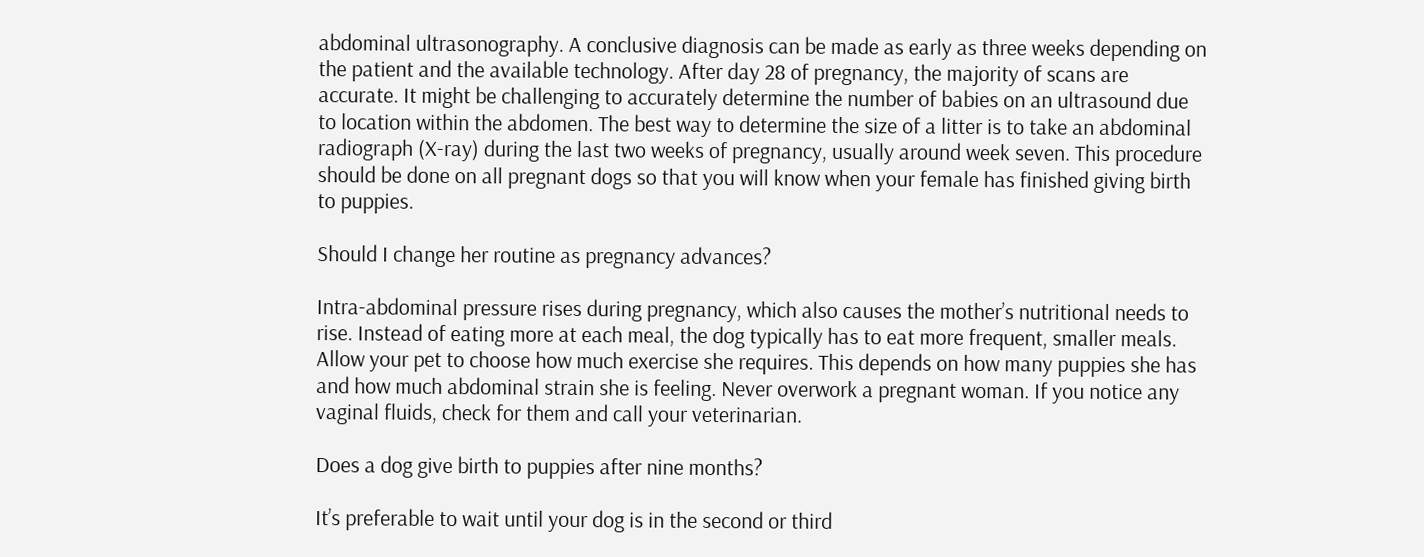abdominal ultrasonography. A conclusive diagnosis can be made as early as three weeks depending on the patient and the available technology. After day 28 of pregnancy, the majority of scans are accurate. It might be challenging to accurately determine the number of babies on an ultrasound due to location within the abdomen. The best way to determine the size of a litter is to take an abdominal radiograph (X-ray) during the last two weeks of pregnancy, usually around week seven. This procedure should be done on all pregnant dogs so that you will know when your female has finished giving birth to puppies.

Should I change her routine as pregnancy advances?

Intra-abdominal pressure rises during pregnancy, which also causes the mother’s nutritional needs to rise. Instead of eating more at each meal, the dog typically has to eat more frequent, smaller meals. Allow your pet to choose how much exercise she requires. This depends on how many puppies she has and how much abdominal strain she is feeling. Never overwork a pregnant woman. If you notice any vaginal fluids, check for them and call your veterinarian.

Does a dog give birth to puppies after nine months?

It’s preferable to wait until your dog is in the second or third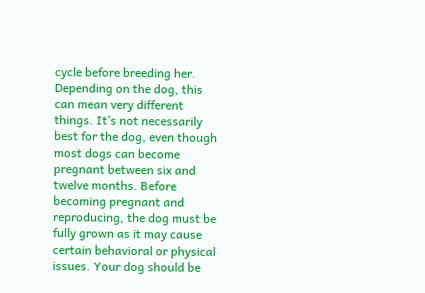cycle before breeding her. Depending on the dog, this can mean very different things. It’s not necessarily best for the dog, even though most dogs can become pregnant between six and twelve months. Before becoming pregnant and reproducing, the dog must be fully grown as it may cause certain behavioral or physical issues. Your dog should be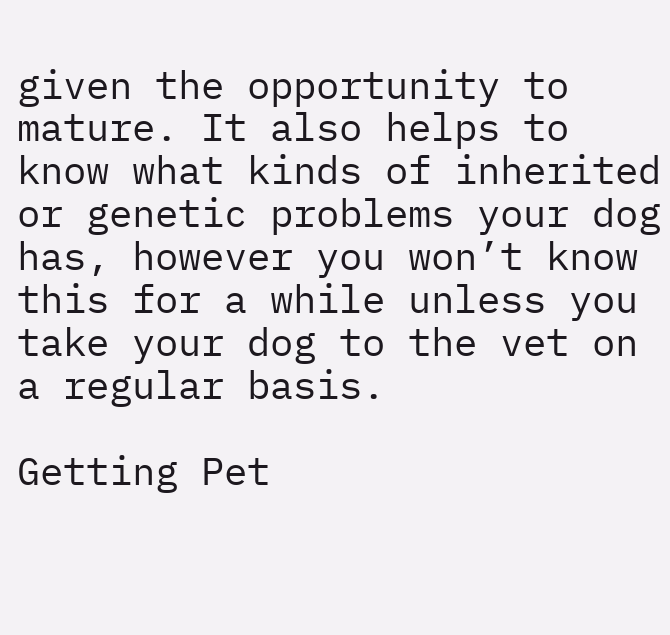given the opportunity to mature. It also helps to know what kinds of inherited or genetic problems your dog has, however you won’t know this for a while unless you take your dog to the vet on a regular basis.

Getting Pet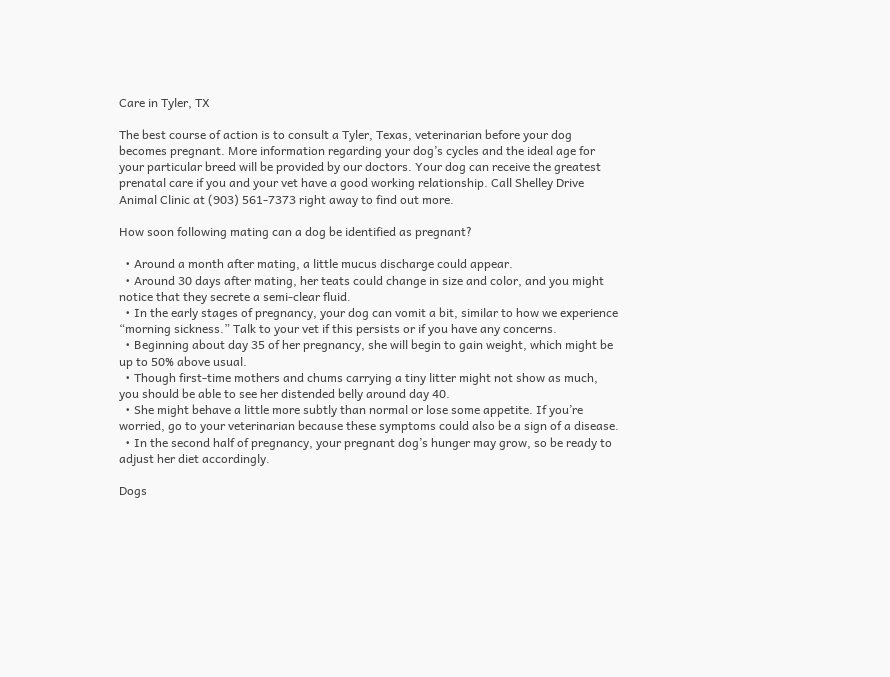Care in Tyler, TX

The best course of action is to consult a Tyler, Texas, veterinarian before your dog becomes pregnant. More information regarding your dog’s cycles and the ideal age for your particular breed will be provided by our doctors. Your dog can receive the greatest prenatal care if you and your vet have a good working relationship. Call Shelley Drive Animal Clinic at (903) 561-7373 right away to find out more.

How soon following mating can a dog be identified as pregnant?

  • Around a month after mating, a little mucus discharge could appear.
  • Around 30 days after mating, her teats could change in size and color, and you might notice that they secrete a semi-clear fluid.
  • In the early stages of pregnancy, your dog can vomit a bit, similar to how we experience “morning sickness.” Talk to your vet if this persists or if you have any concerns.
  • Beginning about day 35 of her pregnancy, she will begin to gain weight, which might be up to 50% above usual.
  • Though first-time mothers and chums carrying a tiny litter might not show as much, you should be able to see her distended belly around day 40.
  • She might behave a little more subtly than normal or lose some appetite. If you’re worried, go to your veterinarian because these symptoms could also be a sign of a disease.
  • In the second half of pregnancy, your pregnant dog’s hunger may grow, so be ready to adjust her diet accordingly.

Dogs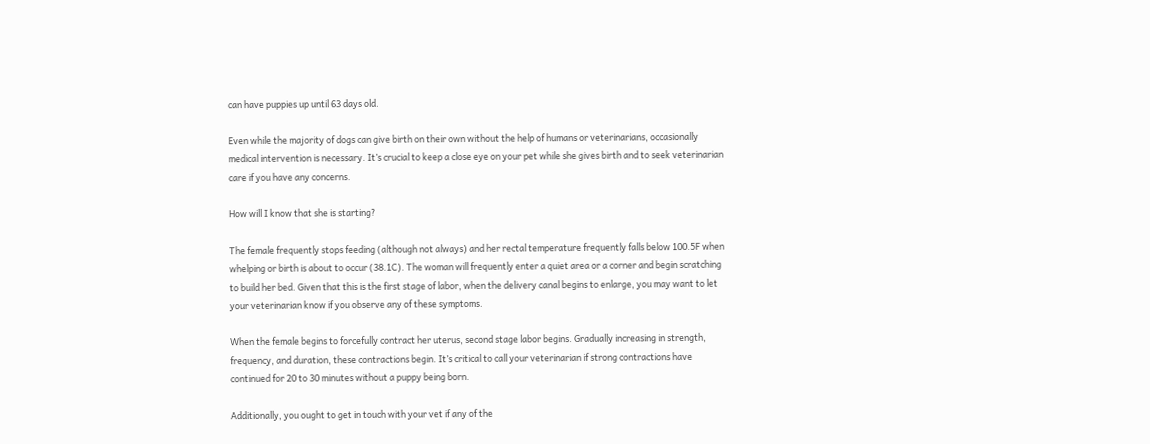can have puppies up until 63 days old.

Even while the majority of dogs can give birth on their own without the help of humans or veterinarians, occasionally medical intervention is necessary. It’s crucial to keep a close eye on your pet while she gives birth and to seek veterinarian care if you have any concerns.

How will I know that she is starting?

The female frequently stops feeding (although not always) and her rectal temperature frequently falls below 100.5F when whelping or birth is about to occur (38.1C). The woman will frequently enter a quiet area or a corner and begin scratching to build her bed. Given that this is the first stage of labor, when the delivery canal begins to enlarge, you may want to let your veterinarian know if you observe any of these symptoms.

When the female begins to forcefully contract her uterus, second stage labor begins. Gradually increasing in strength, frequency, and duration, these contractions begin. It’s critical to call your veterinarian if strong contractions have continued for 20 to 30 minutes without a puppy being born.

Additionally, you ought to get in touch with your vet if any of the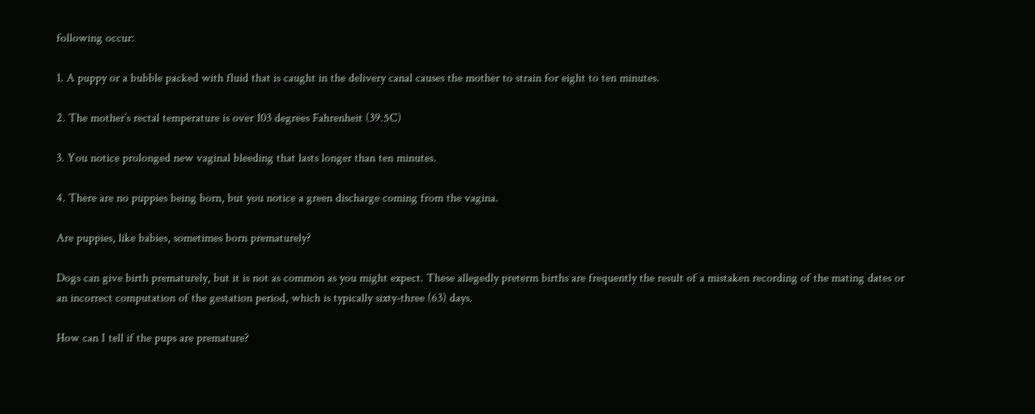following occur:

1. A puppy or a bubble packed with fluid that is caught in the delivery canal causes the mother to strain for eight to ten minutes.

2. The mother’s rectal temperature is over 103 degrees Fahrenheit (39.5C)

3. You notice prolonged new vaginal bleeding that lasts longer than ten minutes.

4. There are no puppies being born, but you notice a green discharge coming from the vagina.

Are puppies, like babies, sometimes born prematurely?

Dogs can give birth prematurely, but it is not as common as you might expect. These allegedly preterm births are frequently the result of a mistaken recording of the mating dates or an incorrect computation of the gestation period, which is typically sixty-three (63) days.

How can I tell if the pups are premature?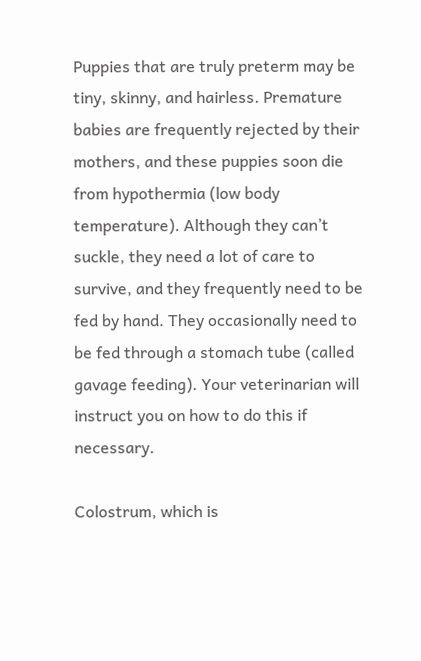Puppies that are truly preterm may be tiny, skinny, and hairless. Premature babies are frequently rejected by their mothers, and these puppies soon die from hypothermia (low body temperature). Although they can’t suckle, they need a lot of care to survive, and they frequently need to be fed by hand. They occasionally need to be fed through a stomach tube (called gavage feeding). Your veterinarian will instruct you on how to do this if necessary.

Colostrum, which is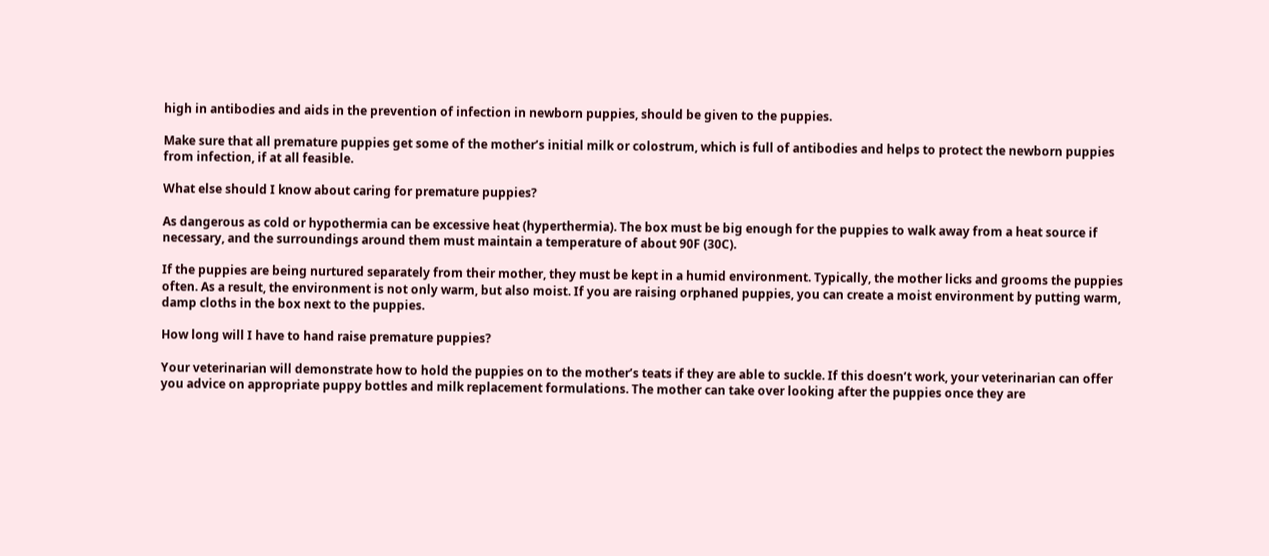high in antibodies and aids in the prevention of infection in newborn puppies, should be given to the puppies.

Make sure that all premature puppies get some of the mother’s initial milk or colostrum, which is full of antibodies and helps to protect the newborn puppies from infection, if at all feasible.

What else should I know about caring for premature puppies?

As dangerous as cold or hypothermia can be excessive heat (hyperthermia). The box must be big enough for the puppies to walk away from a heat source if necessary, and the surroundings around them must maintain a temperature of about 90F (30C).

If the puppies are being nurtured separately from their mother, they must be kept in a humid environment. Typically, the mother licks and grooms the puppies often. As a result, the environment is not only warm, but also moist. If you are raising orphaned puppies, you can create a moist environment by putting warm, damp cloths in the box next to the puppies.

How long will I have to hand raise premature puppies?

Your veterinarian will demonstrate how to hold the puppies on to the mother’s teats if they are able to suckle. If this doesn’t work, your veterinarian can offer you advice on appropriate puppy bottles and milk replacement formulations. The mother can take over looking after the puppies once they are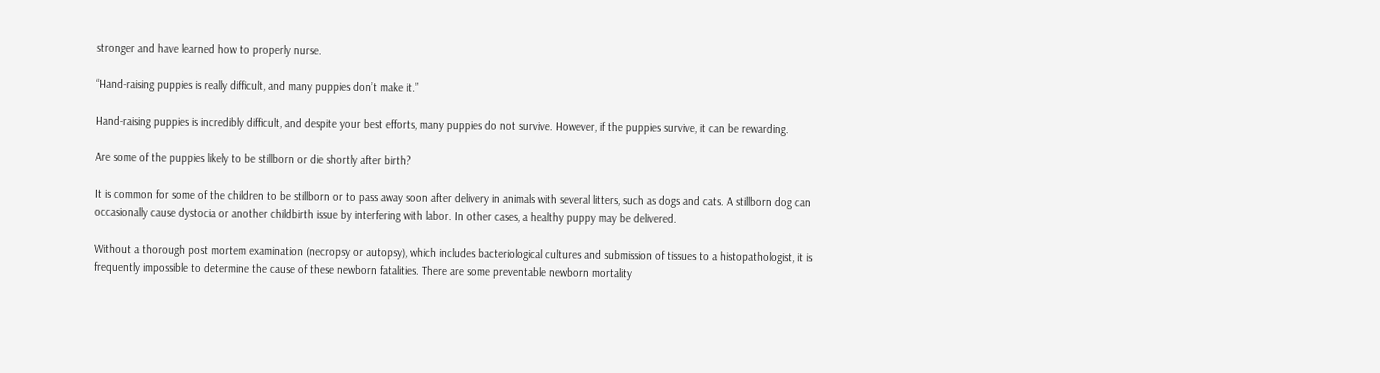stronger and have learned how to properly nurse.

“Hand-raising puppies is really difficult, and many puppies don’t make it.”

Hand-raising puppies is incredibly difficult, and despite your best efforts, many puppies do not survive. However, if the puppies survive, it can be rewarding.

Are some of the puppies likely to be stillborn or die shortly after birth?

It is common for some of the children to be stillborn or to pass away soon after delivery in animals with several litters, such as dogs and cats. A stillborn dog can occasionally cause dystocia or another childbirth issue by interfering with labor. In other cases, a healthy puppy may be delivered.

Without a thorough post mortem examination (necropsy or autopsy), which includes bacteriological cultures and submission of tissues to a histopathologist, it is frequently impossible to determine the cause of these newborn fatalities. There are some preventable newborn mortality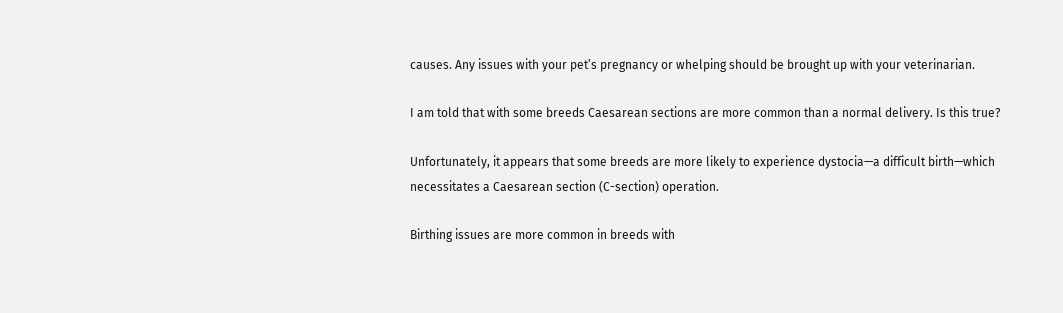causes. Any issues with your pet’s pregnancy or whelping should be brought up with your veterinarian.

I am told that with some breeds Caesarean sections are more common than a normal delivery. Is this true?

Unfortunately, it appears that some breeds are more likely to experience dystocia—a difficult birth—which necessitates a Caesarean section (C-section) operation.

Birthing issues are more common in breeds with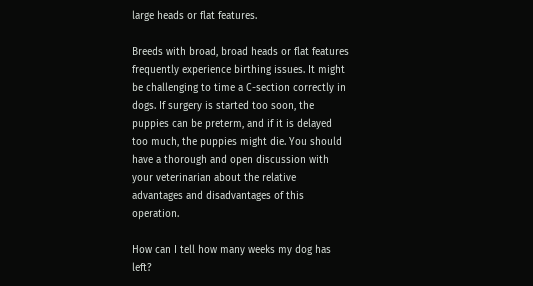large heads or flat features.

Breeds with broad, broad heads or flat features frequently experience birthing issues. It might be challenging to time a C-section correctly in dogs. If surgery is started too soon, the puppies can be preterm, and if it is delayed too much, the puppies might die. You should have a thorough and open discussion with your veterinarian about the relative advantages and disadvantages of this operation.

How can I tell how many weeks my dog has left?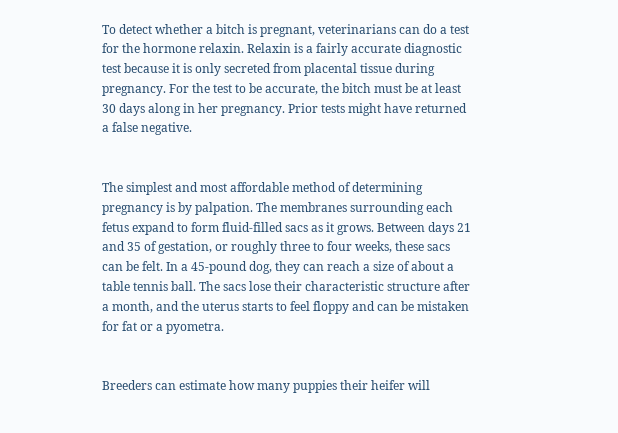To detect whether a bitch is pregnant, veterinarians can do a test for the hormone relaxin. Relaxin is a fairly accurate diagnostic test because it is only secreted from placental tissue during pregnancy. For the test to be accurate, the bitch must be at least 30 days along in her pregnancy. Prior tests might have returned a false negative.


The simplest and most affordable method of determining pregnancy is by palpation. The membranes surrounding each fetus expand to form fluid-filled sacs as it grows. Between days 21 and 35 of gestation, or roughly three to four weeks, these sacs can be felt. In a 45-pound dog, they can reach a size of about a table tennis ball. The sacs lose their characteristic structure after a month, and the uterus starts to feel floppy and can be mistaken for fat or a pyometra.


Breeders can estimate how many puppies their heifer will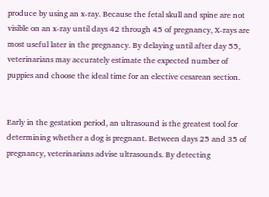produce by using an x-ray. Because the fetal skull and spine are not visible on an x-ray until days 42 through 45 of pregnancy, X-rays are most useful later in the pregnancy. By delaying until after day 55, veterinarians may accurately estimate the expected number of puppies and choose the ideal time for an elective cesarean section.


Early in the gestation period, an ultrasound is the greatest tool for determining whether a dog is pregnant. Between days 25 and 35 of pregnancy, veterinarians advise ultrasounds. By detecting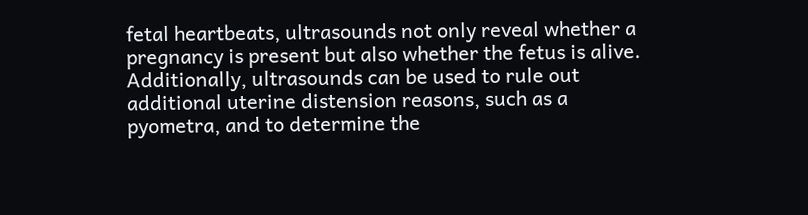fetal heartbeats, ultrasounds not only reveal whether a pregnancy is present but also whether the fetus is alive. Additionally, ultrasounds can be used to rule out additional uterine distension reasons, such as a pyometra, and to determine the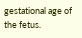gestational age of the fetus.